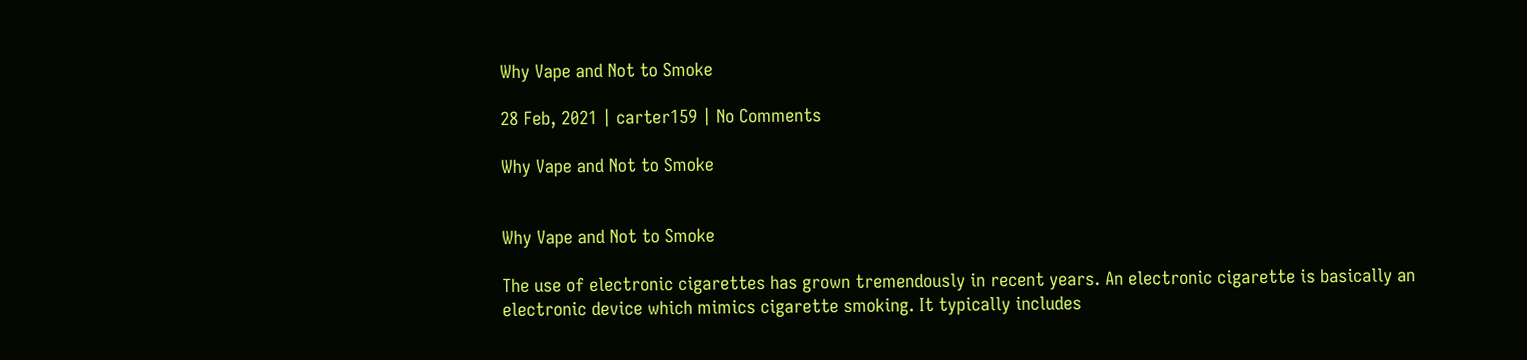Why Vape and Not to Smoke

28 Feb, 2021 | carter159 | No Comments

Why Vape and Not to Smoke


Why Vape and Not to Smoke

The use of electronic cigarettes has grown tremendously in recent years. An electronic cigarette is basically an electronic device which mimics cigarette smoking. It typically includes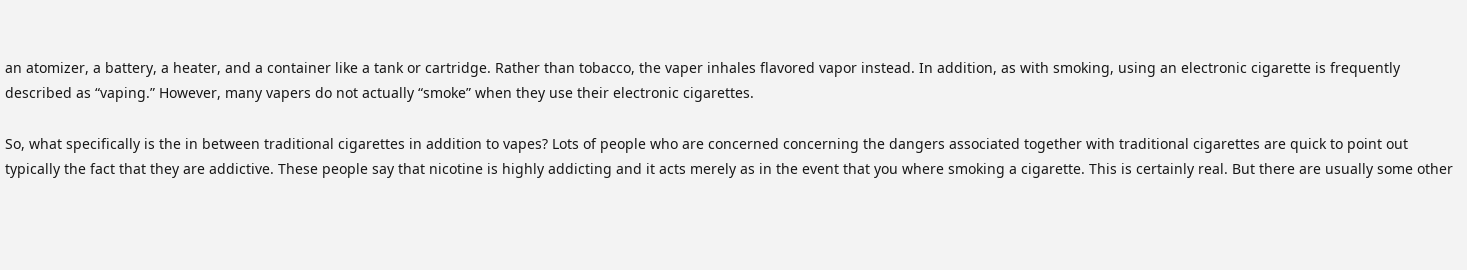an atomizer, a battery, a heater, and a container like a tank or cartridge. Rather than tobacco, the vaper inhales flavored vapor instead. In addition, as with smoking, using an electronic cigarette is frequently described as “vaping.” However, many vapers do not actually “smoke” when they use their electronic cigarettes.

So, what specifically is the in between traditional cigarettes in addition to vapes? Lots of people who are concerned concerning the dangers associated together with traditional cigarettes are quick to point out typically the fact that they are addictive. These people say that nicotine is highly addicting and it acts merely as in the event that you where smoking a cigarette. This is certainly real. But there are usually some other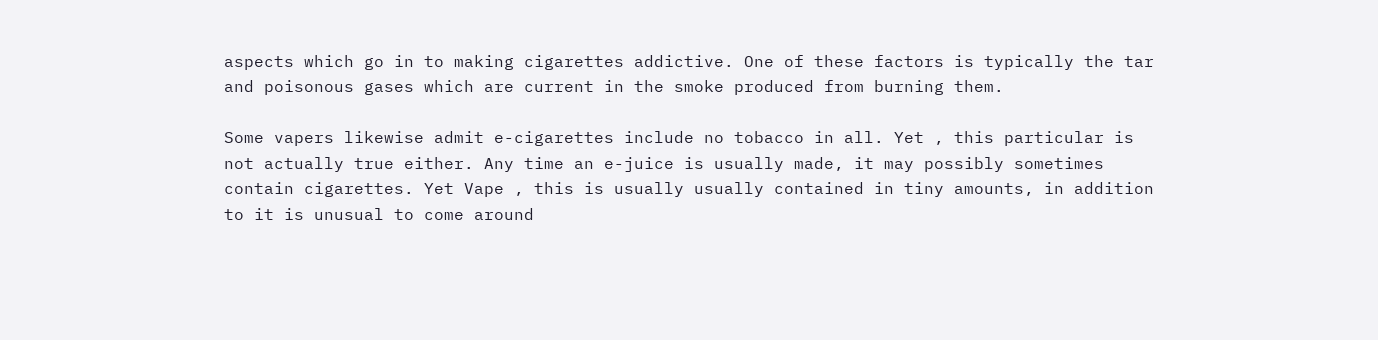aspects which go in to making cigarettes addictive. One of these factors is typically the tar and poisonous gases which are current in the smoke produced from burning them.

Some vapers likewise admit e-cigarettes include no tobacco in all. Yet , this particular is not actually true either. Any time an e-juice is usually made, it may possibly sometimes contain cigarettes. Yet Vape , this is usually usually contained in tiny amounts, in addition to it is unusual to come around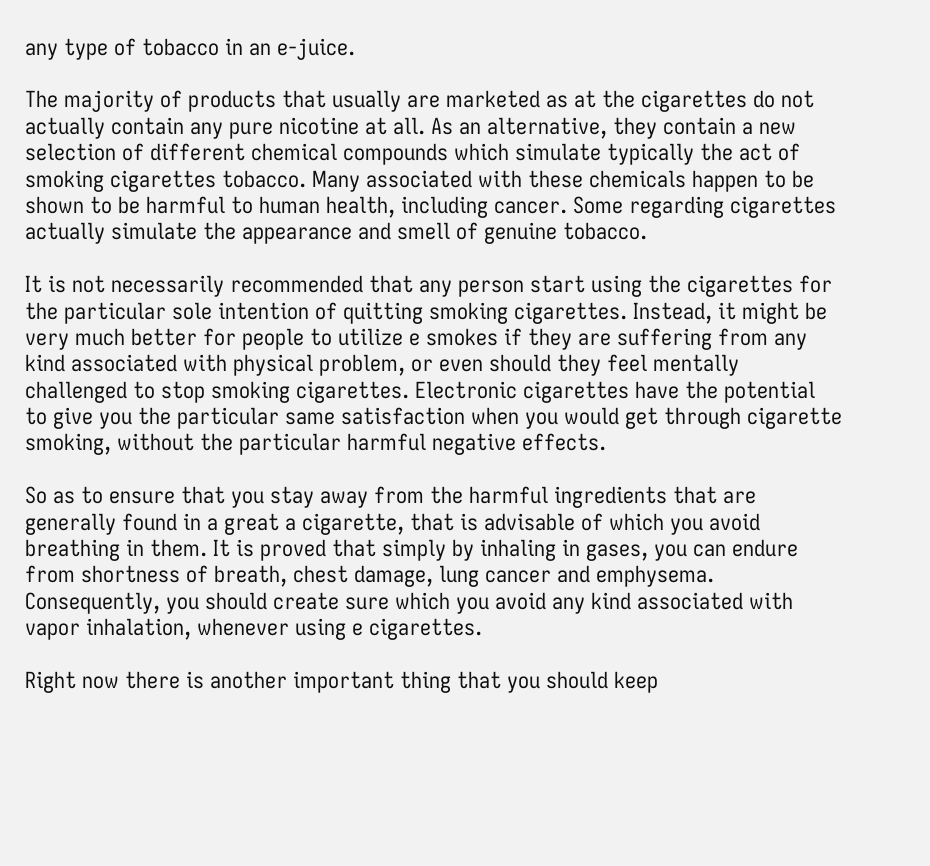any type of tobacco in an e-juice.

The majority of products that usually are marketed as at the cigarettes do not actually contain any pure nicotine at all. As an alternative, they contain a new selection of different chemical compounds which simulate typically the act of smoking cigarettes tobacco. Many associated with these chemicals happen to be shown to be harmful to human health, including cancer. Some regarding cigarettes actually simulate the appearance and smell of genuine tobacco.

It is not necessarily recommended that any person start using the cigarettes for the particular sole intention of quitting smoking cigarettes. Instead, it might be very much better for people to utilize e smokes if they are suffering from any kind associated with physical problem, or even should they feel mentally challenged to stop smoking cigarettes. Electronic cigarettes have the potential to give you the particular same satisfaction when you would get through cigarette smoking, without the particular harmful negative effects.

So as to ensure that you stay away from the harmful ingredients that are generally found in a great a cigarette, that is advisable of which you avoid breathing in them. It is proved that simply by inhaling in gases, you can endure from shortness of breath, chest damage, lung cancer and emphysema. Consequently, you should create sure which you avoid any kind associated with vapor inhalation, whenever using e cigarettes.

Right now there is another important thing that you should keep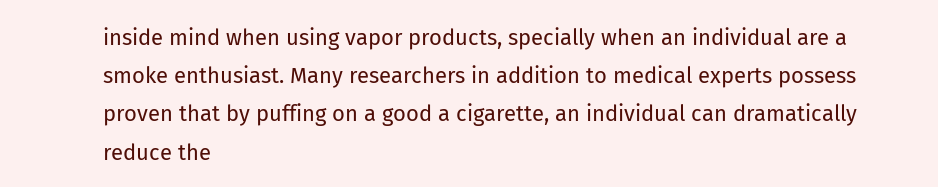inside mind when using vapor products, specially when an individual are a smoke enthusiast. Many researchers in addition to medical experts possess proven that by puffing on a good a cigarette, an individual can dramatically reduce the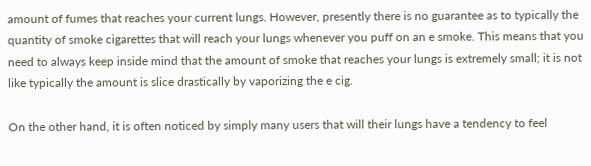amount of fumes that reaches your current lungs. However, presently there is no guarantee as to typically the quantity of smoke cigarettes that will reach your lungs whenever you puff on an e smoke. This means that you need to always keep inside mind that the amount of smoke that reaches your lungs is extremely small; it is not like typically the amount is slice drastically by vaporizing the e cig.

On the other hand, it is often noticed by simply many users that will their lungs have a tendency to feel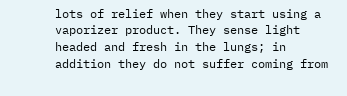lots of relief when they start using a vaporizer product. They sense light headed and fresh in the lungs; in addition they do not suffer coming from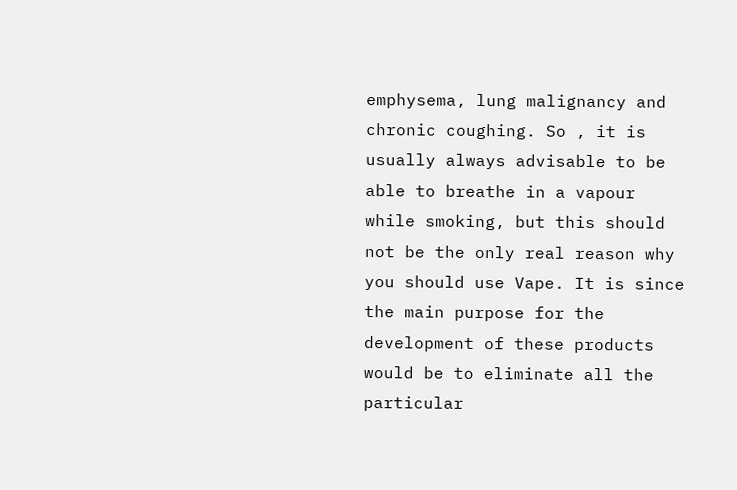emphysema, lung malignancy and chronic coughing. So , it is usually always advisable to be able to breathe in a vapour while smoking, but this should not be the only real reason why you should use Vape. It is since the main purpose for the development of these products would be to eliminate all the particular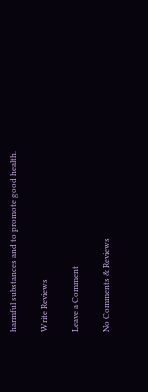harmful substances and to promote good health.

Write Reviews

Leave a Comment

No Comments & Reviews